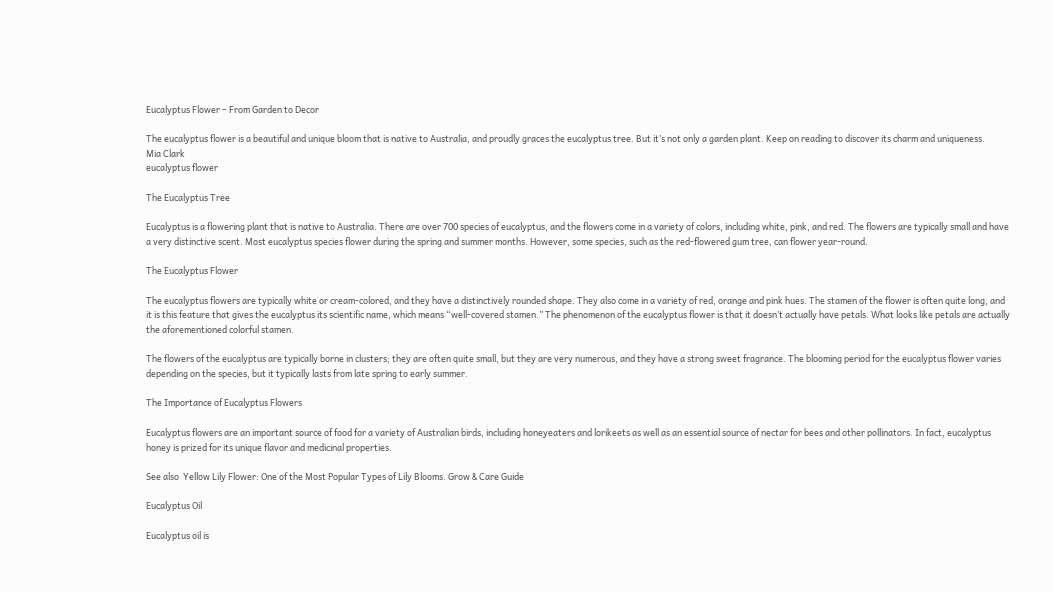Eucalyptus Flower – From Garden to Decor

The eucalyptus flower is a beautiful and unique bloom that is native to Australia, and proudly graces the eucalyptus tree. But it’s not only a garden plant. Keep on reading to discover its charm and uniqueness.
Mia Clark
eucalyptus flower

The Eucalyptus Tree

Eucalyptus is a flowering plant that is native to Australia. There are over 700 species of eucalyptus, and the flowers come in a variety of colors, including white, pink, and red. The flowers are typically small and have a very distinctive scent. Most eucalyptus species flower during the spring and summer months. However, some species, such as the red-flowered gum tree, can flower year-round.

The Eucalyptus Flower

The eucalyptus flowers are typically white or cream-colored, and they have a distinctively rounded shape. They also come in a variety of red, orange and pink hues. The stamen of the flower is often quite long, and it is this feature that gives the eucalyptus its scientific name, which means “well-covered stamen.” The phenomenon of the eucalyptus flower is that it doesn’t actually have petals. What looks like petals are actually the aforementioned colorful stamen.

The flowers of the eucalyptus are typically borne in clusters; they are often quite small, but they are very numerous, and they have a strong sweet fragrance. The blooming period for the eucalyptus flower varies depending on the species, but it typically lasts from late spring to early summer.

The Importance of Eucalyptus Flowers

Eucalyptus flowers are an important source of food for a variety of Australian birds, including honeyeaters and lorikeets as well as an essential source of nectar for bees and other pollinators. In fact, eucalyptus honey is prized for its unique flavor and medicinal properties.

See also  Yellow Lily Flower: One of the Most Popular Types of Lily Blooms. Grow & Care Guide

Eucalyptus Oil

Eucalyptus oil is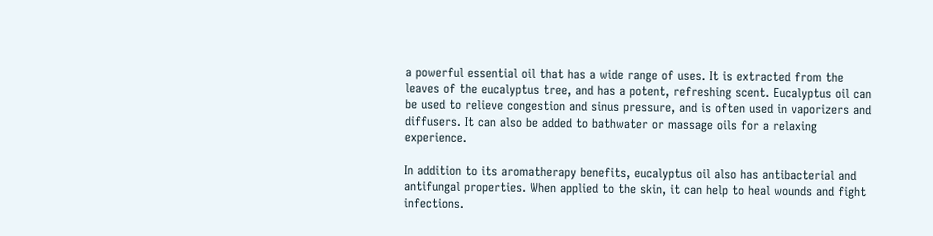a powerful essential oil that has a wide range of uses. It is extracted from the leaves of the eucalyptus tree, and has a potent, refreshing scent. Eucalyptus oil can be used to relieve congestion and sinus pressure, and is often used in vaporizers and diffusers. It can also be added to bathwater or massage oils for a relaxing experience.

In addition to its aromatherapy benefits, eucalyptus oil also has antibacterial and antifungal properties. When applied to the skin, it can help to heal wounds and fight infections.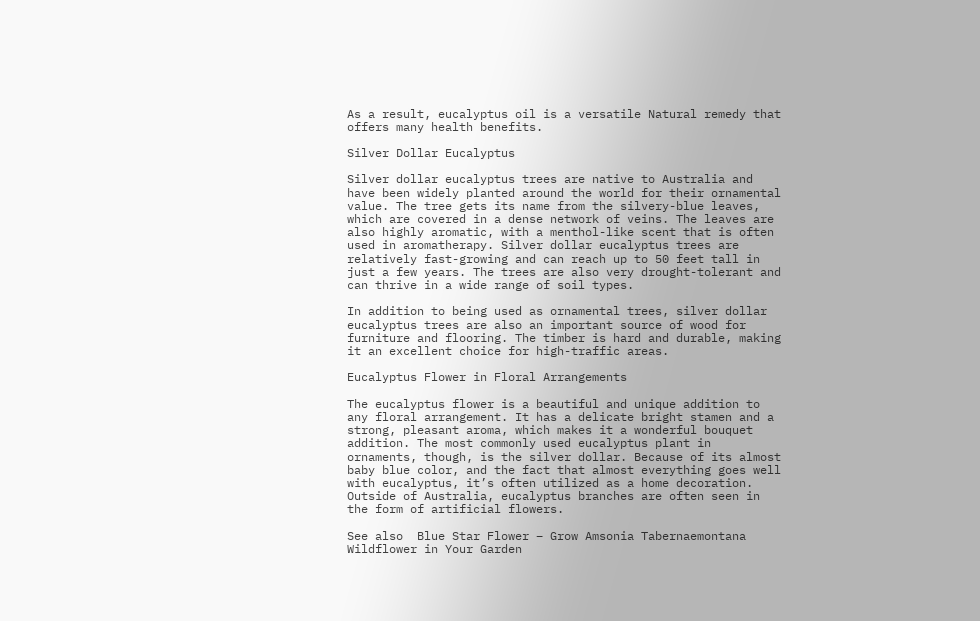As a result, eucalyptus oil is a versatile Natural remedy that offers many health benefits.

Silver Dollar Eucalyptus

Silver dollar eucalyptus trees are native to Australia and have been widely planted around the world for their ornamental value. The tree gets its name from the silvery-blue leaves, which are covered in a dense network of veins. The leaves are also highly aromatic, with a menthol-like scent that is often used in aromatherapy. Silver dollar eucalyptus trees are relatively fast-growing and can reach up to 50 feet tall in just a few years. The trees are also very drought-tolerant and can thrive in a wide range of soil types.

In addition to being used as ornamental trees, silver dollar eucalyptus trees are also an important source of wood for furniture and flooring. The timber is hard and durable, making it an excellent choice for high-traffic areas.

Eucalyptus Flower in Floral Arrangements

The eucalyptus flower is a beautiful and unique addition to any floral arrangement. It has a delicate bright stamen and a strong, pleasant aroma, which makes it a wonderful bouquet addition. The most commonly used eucalyptus plant in ornaments, though, is the silver dollar. Because of its almost baby blue color, and the fact that almost everything goes well with eucalyptus, it’s often utilized as a home decoration. Outside of Australia, eucalyptus branches are often seen in the form of artificial flowers.

See also  Blue Star Flower – Grow Amsonia Tabernaemontana Wildflower in Your Garden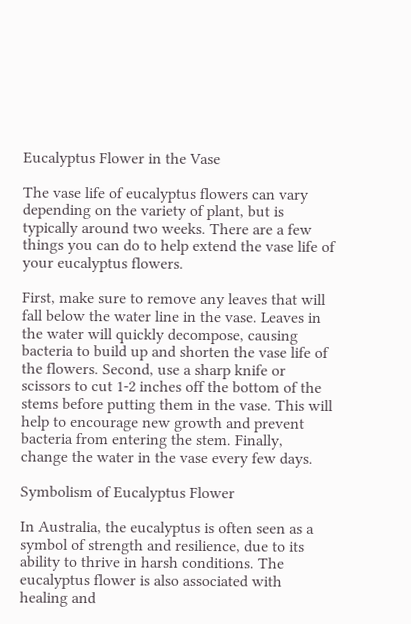Eucalyptus Flower in the Vase

The vase life of eucalyptus flowers can vary depending on the variety of plant, but is typically around two weeks. There are a few things you can do to help extend the vase life of your eucalyptus flowers.

First, make sure to remove any leaves that will fall below the water line in the vase. Leaves in the water will quickly decompose, causing bacteria to build up and shorten the vase life of the flowers. Second, use a sharp knife or scissors to cut 1-2 inches off the bottom of the stems before putting them in the vase. This will help to encourage new growth and prevent bacteria from entering the stem. Finally, change the water in the vase every few days.

Symbolism of Eucalyptus Flower

In Australia, the eucalyptus is often seen as a symbol of strength and resilience, due to its ability to thrive in harsh conditions. The eucalyptus flower is also associated with healing and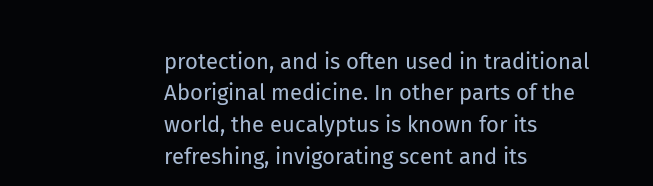protection, and is often used in traditional Aboriginal medicine. In other parts of the world, the eucalyptus is known for its refreshing, invigorating scent and its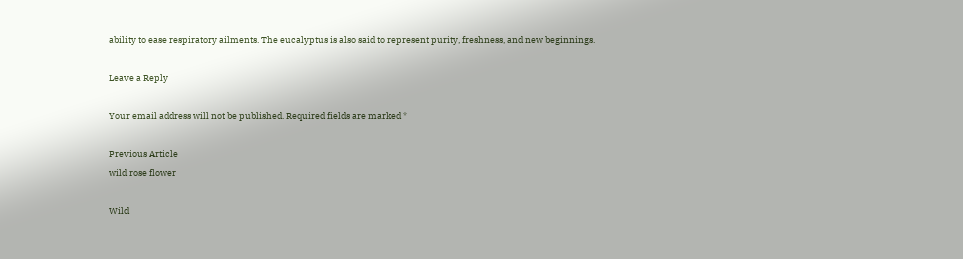ability to ease respiratory ailments. The eucalyptus is also said to represent purity, freshness, and new beginnings.

Leave a Reply

Your email address will not be published. Required fields are marked *

Previous Article
wild rose flower

Wild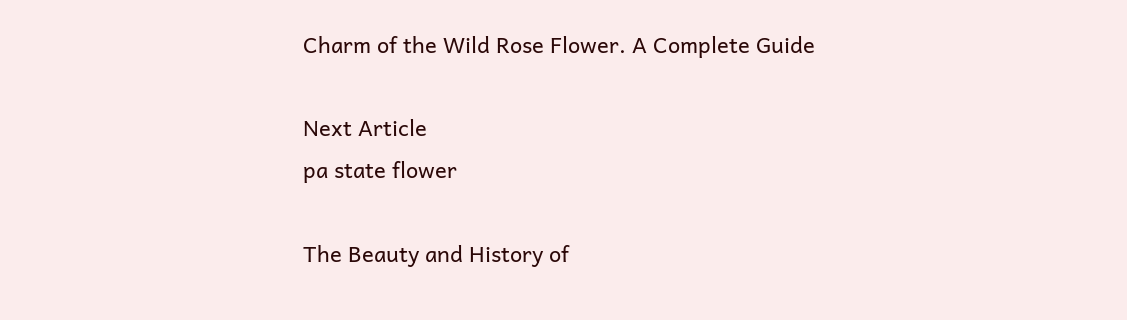Charm of the Wild Rose Flower. A Complete Guide

Next Article
pa state flower

The Beauty and History of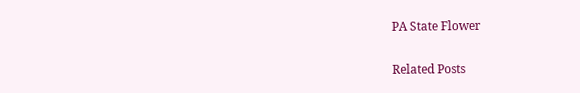PA State Flower

Related Posts